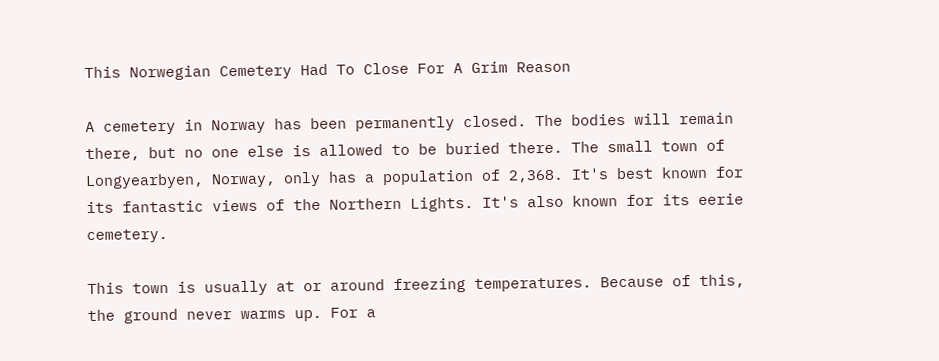This Norwegian Cemetery Had To Close For A Grim Reason

A cemetery in Norway has been permanently closed. The bodies will remain there, but no one else is allowed to be buried there. The small town of Longyearbyen, Norway, only has a population of 2,368. It's best known for its fantastic views of the Northern Lights. It's also known for its eerie cemetery.

This town is usually at or around freezing temperatures. Because of this, the ground never warms up. For a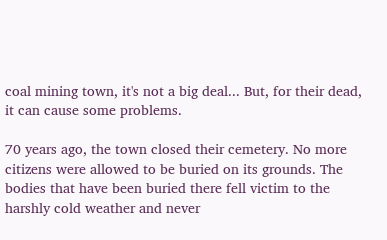coal mining town, it's not a big deal... But, for their dead, it can cause some problems.

70 years ago, the town closed their cemetery. No more citizens were allowed to be buried on its grounds. The bodies that have been buried there fell victim to the harshly cold weather and never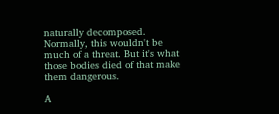naturally decomposed. Normally, this wouldn't be much of a threat. But it's what those bodies died of that make them dangerous.

A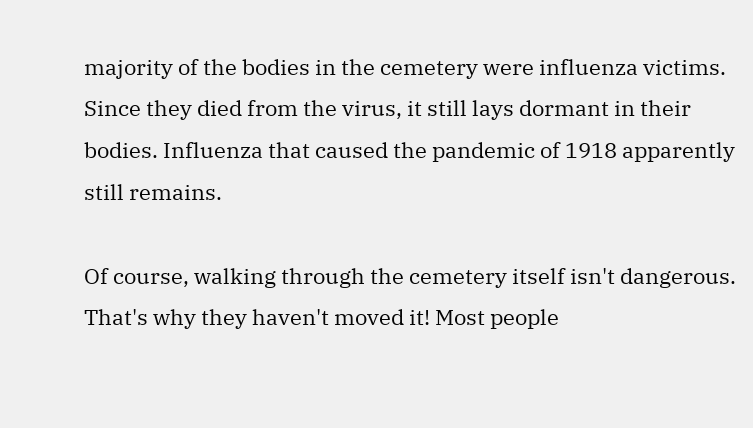majority of the bodies in the cemetery were influenza victims. Since they died from the virus, it still lays dormant in their bodies. Influenza that caused the pandemic of 1918 apparently still remains.

Of course, walking through the cemetery itself isn't dangerous. That's why they haven't moved it! Most people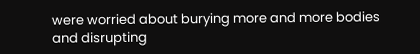were worried about burying more and more bodies and disrupting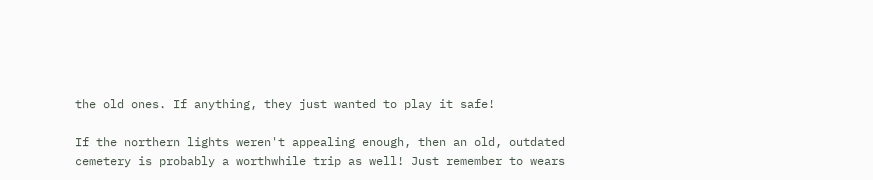the old ones. If anything, they just wanted to play it safe!

If the northern lights weren't appealing enough, then an old, outdated cemetery is probably a worthwhile trip as well! Just remember to wears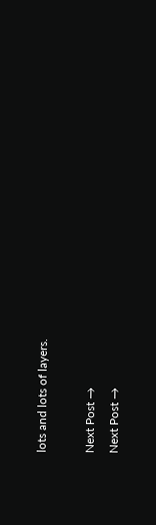lots and lots of layers.

Next Post →
Next Post →